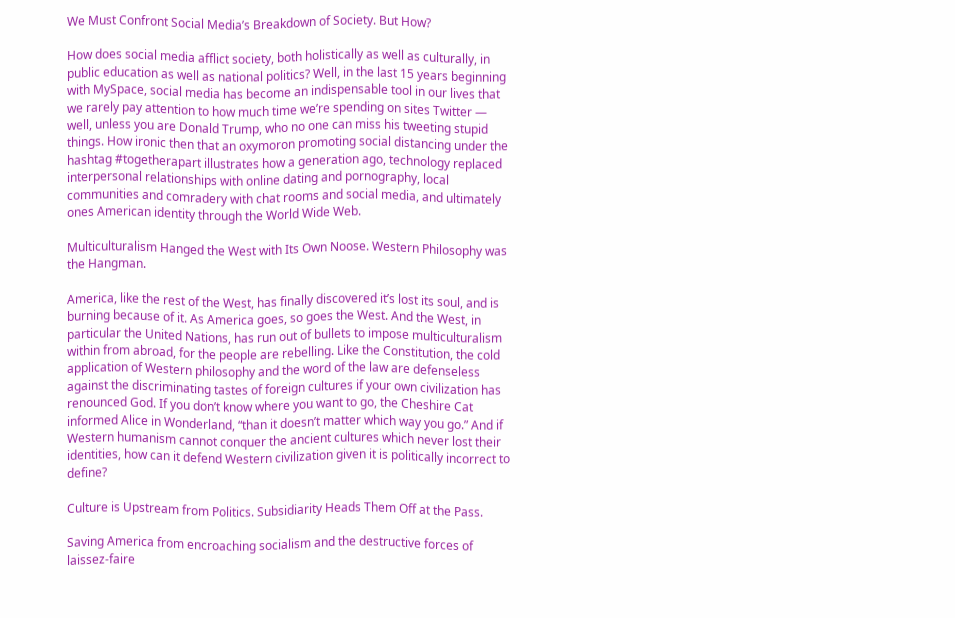We Must Confront Social Media’s Breakdown of Society. But How?

How does social media afflict society, both holistically as well as culturally, in public education as well as national politics? Well, in the last 15 years beginning with MySpace, social media has become an indispensable tool in our lives that we rarely pay attention to how much time we’re spending on sites Twitter ― well, unless you are Donald Trump, who no one can miss his tweeting stupid things. How ironic then that an oxymoron promoting social distancing under the hashtag #togetherapart illustrates how a generation ago, technology replaced interpersonal relationships with online dating and pornography, local communities and comradery with chat rooms and social media, and ultimately ones American identity through the World Wide Web.

Multiculturalism Hanged the West with Its Own Noose. Western Philosophy was the Hangman.

America, like the rest of the West, has finally discovered it’s lost its soul, and is burning because of it. As America goes, so goes the West. And the West, in particular the United Nations, has run out of bullets to impose multiculturalism within from abroad, for the people are rebelling. Like the Constitution, the cold application of Western philosophy and the word of the law are defenseless against the discriminating tastes of foreign cultures if your own civilization has renounced God. If you don’t know where you want to go, the Cheshire Cat informed Alice in Wonderland, “than it doesn’t matter which way you go.” And if Western humanism cannot conquer the ancient cultures which never lost their identities, how can it defend Western civilization given it is politically incorrect to define?

Culture is Upstream from Politics. Subsidiarity Heads Them Off at the Pass.

Saving America from encroaching socialism and the destructive forces of laissez-faire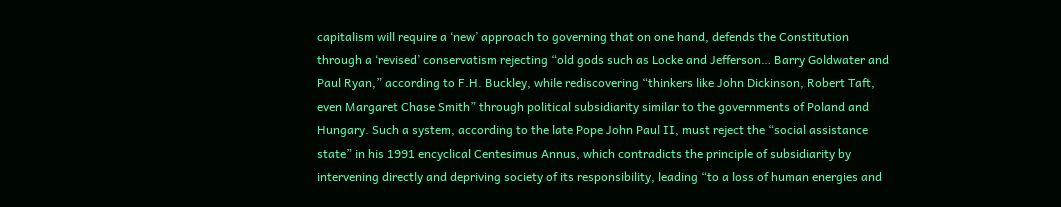capitalism will require a ‘new’ approach to governing that on one hand, defends the Constitution through a ‘revised’ conservatism rejecting “old gods such as Locke and Jefferson… Barry Goldwater and Paul Ryan,” according to F.H. Buckley, while rediscovering “thinkers like John Dickinson, Robert Taft, even Margaret Chase Smith” through political subsidiarity similar to the governments of Poland and Hungary. Such a system, according to the late Pope John Paul II, must reject the “social assistance state” in his 1991 encyclical Centesimus Annus, which contradicts the principle of subsidiarity by intervening directly and depriving society of its responsibility, leading “to a loss of human energies and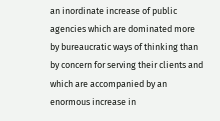an inordinate increase of public agencies which are dominated more by bureaucratic ways of thinking than by concern for serving their clients and which are accompanied by an enormous increase in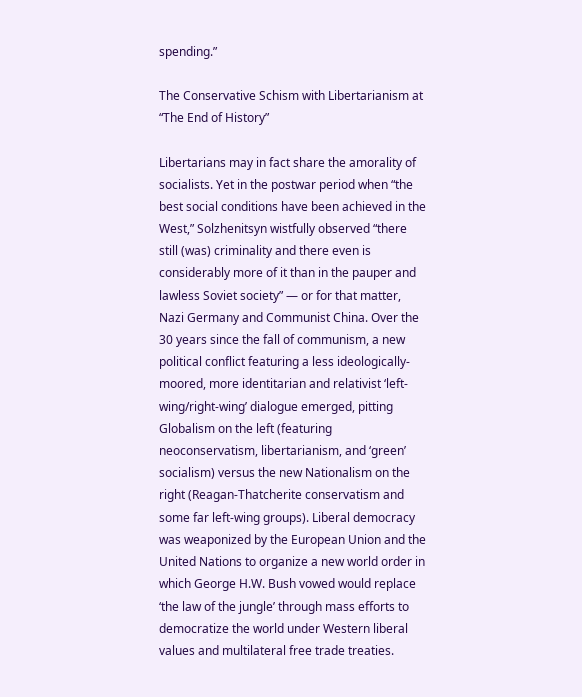spending.”

The Conservative Schism with Libertarianism at “The End of History”

Libertarians may in fact share the amorality of socialists. Yet in the postwar period when “the best social conditions have been achieved in the West,” Solzhenitsyn wistfully observed “there still (was) criminality and there even is considerably more of it than in the pauper and lawless Soviet society” — or for that matter, Nazi Germany and Communist China. Over the 30 years since the fall of communism, a new political conflict featuring a less ideologically-moored, more identitarian and relativist ‘left-wing/right-wing’ dialogue emerged, pitting Globalism on the left (featuring neoconservatism, libertarianism, and ‘green’ socialism) versus the new Nationalism on the right (Reagan-Thatcherite conservatism and some far left-wing groups). Liberal democracy was weaponized by the European Union and the United Nations to organize a new world order in which George H.W. Bush vowed would replace ‘the law of the jungle’ through mass efforts to democratize the world under Western liberal values and multilateral free trade treaties.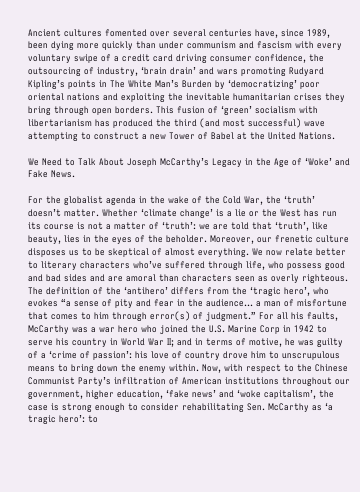Ancient cultures fomented over several centuries have, since 1989, been dying more quickly than under communism and fascism with every voluntary swipe of a credit card driving consumer confidence, the outsourcing of industry, ‘brain drain’ and wars promoting Rudyard Kipling’s points in The White Man’s Burden by ‘democratizing’ poor oriental nations and exploiting the inevitable humanitarian crises they bring through open borders. This fusion of ‘green’ socialism with libertarianism has produced the third (and most successful) wave attempting to construct a new Tower of Babel at the United Nations.

We Need to Talk About Joseph McCarthy’s Legacy in the Age of ‘Woke’ and Fake News.

For the globalist agenda in the wake of the Cold War, the ‘truth’ doesn’t matter. Whether ‘climate change’ is a lie or the West has run its course is not a matter of ‘truth’: we are told that ‘truth’, like beauty, lies in the eyes of the beholder. Moreover, our frenetic culture disposes us to be skeptical of almost everything. We now relate better to literary characters who’ve suffered through life, who possess good and bad sides and are amoral than characters seen as overly righteous. The definition of the ‘antihero’ differs from the ‘tragic hero’, who evokes “a sense of pity and fear in the audience… a man of misfortune that comes to him through error(s) of judgment.” For all his faults, McCarthy was a war hero who joined the U.S. Marine Corp in 1942 to serve his country in World War II; and in terms of motive, he was guilty of a ‘crime of passion’: his love of country drove him to unscrupulous means to bring down the enemy within. Now, with respect to the Chinese Communist Party’s infiltration of American institutions throughout our government, higher education, ‘fake news’ and ‘woke capitalism’, the case is strong enough to consider rehabilitating Sen. McCarthy as ‘a tragic hero’: to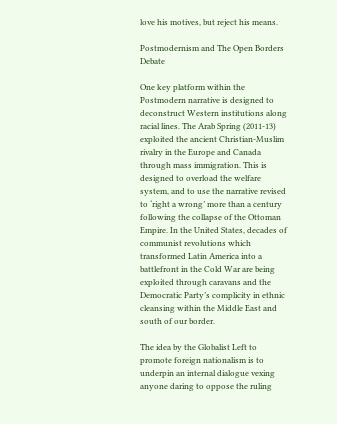love his motives, but reject his means.

Postmodernism and The Open Borders Debate

One key platform within the Postmodern narrative is designed to deconstruct Western institutions along racial lines. The Arab Spring (2011-13) exploited the ancient Christian-Muslim rivalry in the Europe and Canada through mass immigration. This is designed to overload the welfare system, and to use the narrative revised to ‘right a wrong’ more than a century following the collapse of the Ottoman Empire. In the United States, decades of communist revolutions which transformed Latin America into a battlefront in the Cold War are being exploited through caravans and the Democratic Party’s complicity in ethnic cleansing within the Middle East and south of our border.

The idea by the Globalist Left to promote foreign nationalism is to underpin an internal dialogue vexing anyone daring to oppose the ruling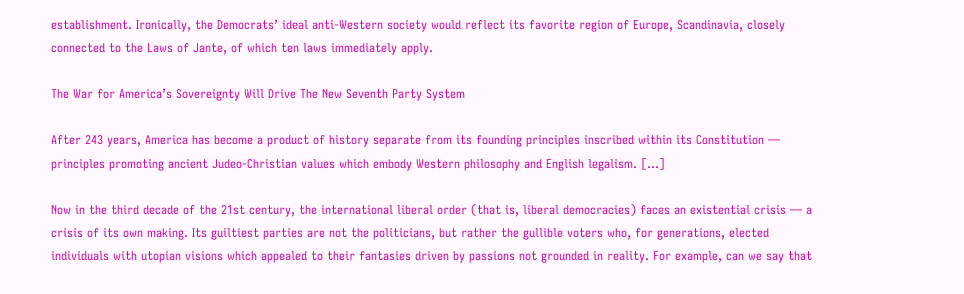establishment. Ironically, the Democrats’ ideal anti-Western society would reflect its favorite region of Europe, Scandinavia, closely connected to the Laws of Jante, of which ten laws immediately apply.

The War for America’s Sovereignty Will Drive The New Seventh Party System

After 243 years, America has become a product of history separate from its founding principles inscribed within its Constitution — principles promoting ancient Judeo-Christian values which embody Western philosophy and English legalism. […]

Now in the third decade of the 21st century, the international liberal order (that is, liberal democracies) faces an existential crisis — a crisis of its own making. Its guiltiest parties are not the politicians, but rather the gullible voters who, for generations, elected individuals with utopian visions which appealed to their fantasies driven by passions not grounded in reality. For example, can we say that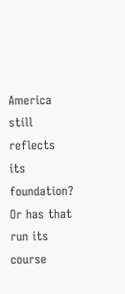America still reflects its foundation? Or has that run its course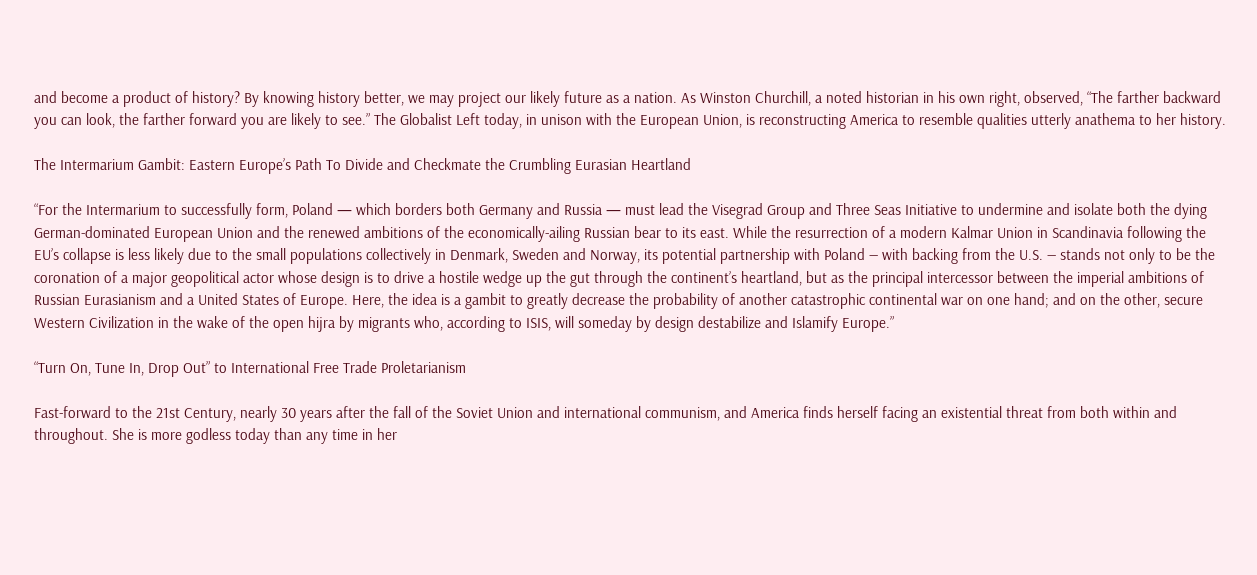and become a product of history? By knowing history better, we may project our likely future as a nation. As Winston Churchill, a noted historian in his own right, observed, “The farther backward you can look, the farther forward you are likely to see.” The Globalist Left today, in unison with the European Union, is reconstructing America to resemble qualities utterly anathema to her history.

The Intermarium Gambit: Eastern Europe’s Path To Divide and Checkmate the Crumbling Eurasian Heartland

“For the Intermarium to successfully form, Poland — which borders both Germany and Russia — must lead the Visegrad Group and Three Seas Initiative to undermine and isolate both the dying German-dominated European Union and the renewed ambitions of the economically-ailing Russian bear to its east. While the resurrection of a modern Kalmar Union in Scandinavia following the EU’s collapse is less likely due to the small populations collectively in Denmark, Sweden and Norway, its potential partnership with Poland ― with backing from the U.S. ― stands not only to be the coronation of a major geopolitical actor whose design is to drive a hostile wedge up the gut through the continent’s heartland, but as the principal intercessor between the imperial ambitions of Russian Eurasianism and a United States of Europe. Here, the idea is a gambit to greatly decrease the probability of another catastrophic continental war on one hand; and on the other, secure Western Civilization in the wake of the open hijra by migrants who, according to ISIS, will someday by design destabilize and Islamify Europe.”

“Turn On, Tune In, Drop Out” to International Free Trade Proletarianism

Fast-forward to the 21st Century, nearly 30 years after the fall of the Soviet Union and international communism, and America finds herself facing an existential threat from both within and throughout. She is more godless today than any time in her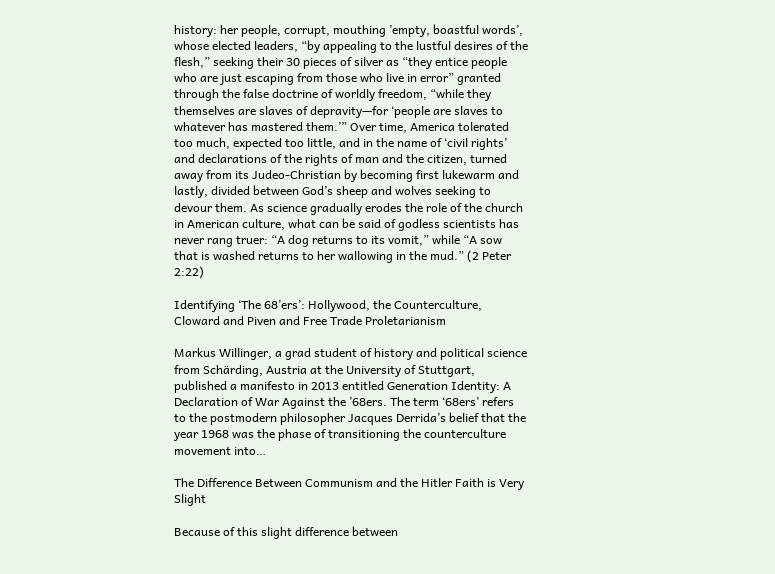history: her people, corrupt, mouthing ’empty, boastful words’, whose elected leaders, “by appealing to the lustful desires of the flesh,” seeking their 30 pieces of silver as “they entice people who are just escaping from those who live in error” granted through the false doctrine of worldly freedom, “while they themselves are slaves of depravity—for ‘people are slaves to whatever has mastered them.’” Over time, America tolerated too much, expected too little, and in the name of ‘civil rights’ and declarations of the rights of man and the citizen, turned away from its Judeo-Christian by becoming first lukewarm and lastly, divided between God’s sheep and wolves seeking to devour them. As science gradually erodes the role of the church in American culture, what can be said of godless scientists has never rang truer: “A dog returns to its vomit,” while “A sow that is washed returns to her wallowing in the mud.” (2 Peter 2:22)

Identifying ‘The 68’ers’: Hollywood, the Counterculture, Cloward and Piven and Free Trade Proletarianism

Markus Willinger, a grad student of history and political science from Schärding, Austria at the University of Stuttgart, published a manifesto in 2013 entitled Generation Identity: A Declaration of War Against the ’68ers. The term ‘68ers’ refers to the postmodern philosopher Jacques Derrida’s belief that the year 1968 was the phase of transitioning the counterculture movement into…

The Difference Between Communism and the Hitler Faith is Very Slight

Because of this slight difference between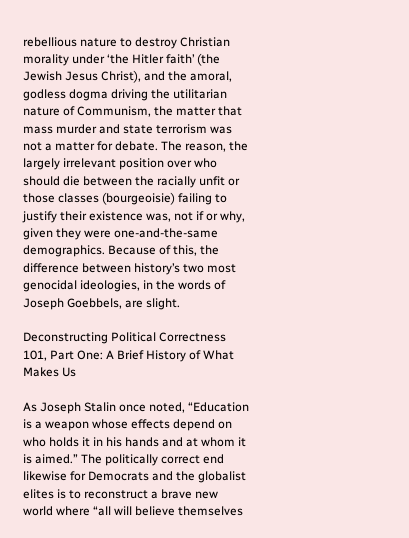rebellious nature to destroy Christian morality under ‘the Hitler faith’ (the Jewish Jesus Christ), and the amoral, godless dogma driving the utilitarian nature of Communism, the matter that mass murder and state terrorism was not a matter for debate. The reason, the largely irrelevant position over who should die between the racially unfit or those classes (bourgeoisie) failing to justify their existence was, not if or why, given they were one-and-the-same demographics. Because of this, the difference between history’s two most genocidal ideologies, in the words of Joseph Goebbels, are slight.

Deconstructing Political Correctness 101, Part One: A Brief History of What Makes Us

As Joseph Stalin once noted, “Education is a weapon whose effects depend on who holds it in his hands and at whom it is aimed.” The politically correct end likewise for Democrats and the globalist elites is to reconstruct a brave new world where “all will believe themselves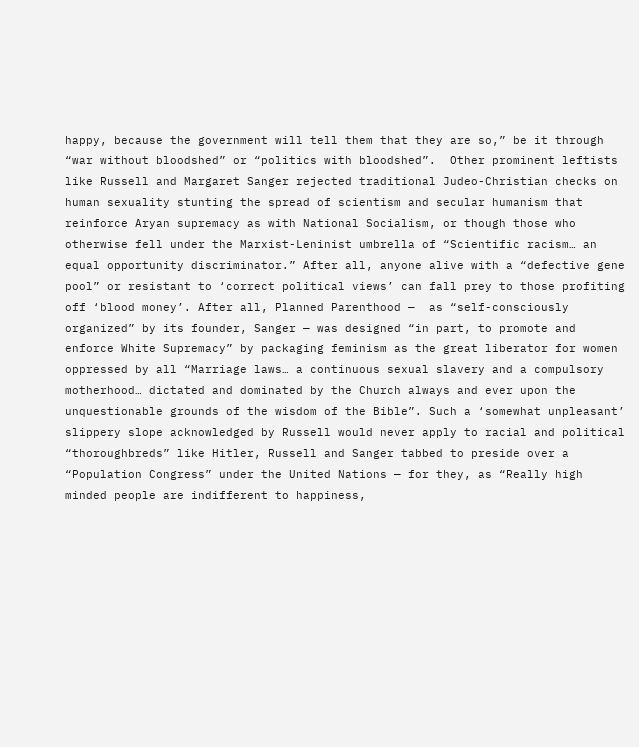happy, because the government will tell them that they are so,” be it through “war without bloodshed” or “politics with bloodshed”.  Other prominent leftists like Russell and Margaret Sanger rejected traditional Judeo-Christian checks on human sexuality stunting the spread of scientism and secular humanism that reinforce Aryan supremacy as with National Socialism, or though those who otherwise fell under the Marxist-Leninist umbrella of “Scientific racism… an equal opportunity discriminator.” After all, anyone alive with a “defective gene pool” or resistant to ‘correct political views’ can fall prey to those profiting off ‘blood money’. After all, Planned Parenthood —  as “self-consciously organized” by its founder, Sanger — was designed “in part, to promote and enforce White Supremacy” by packaging feminism as the great liberator for women oppressed by all “Marriage laws… a continuous sexual slavery and a compulsory motherhood… dictated and dominated by the Church always and ever upon the unquestionable grounds of the wisdom of the Bible”. Such a ‘somewhat unpleasant’ slippery slope acknowledged by Russell would never apply to racial and political “thoroughbreds” like Hitler, Russell and Sanger tabbed to preside over a “Population Congress” under the United Nations — for they, as “Really high minded people are indifferent to happiness,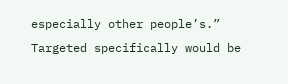especially other people’s.” Targeted specifically would be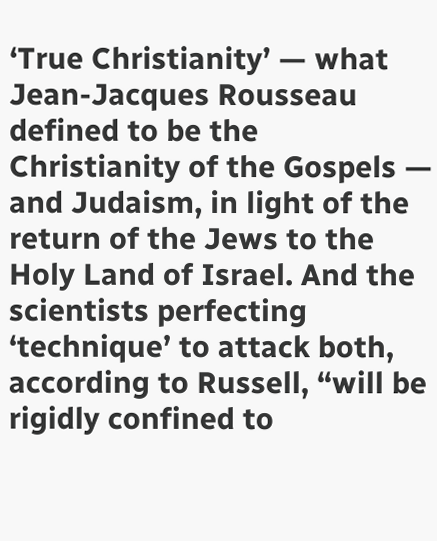‘True Christianity’ — what Jean-Jacques Rousseau defined to be the Christianity of the Gospels — and Judaism, in light of the return of the Jews to the Holy Land of Israel. And the scientists perfecting ‘technique’ to attack both, according to Russell, “will be rigidly confined to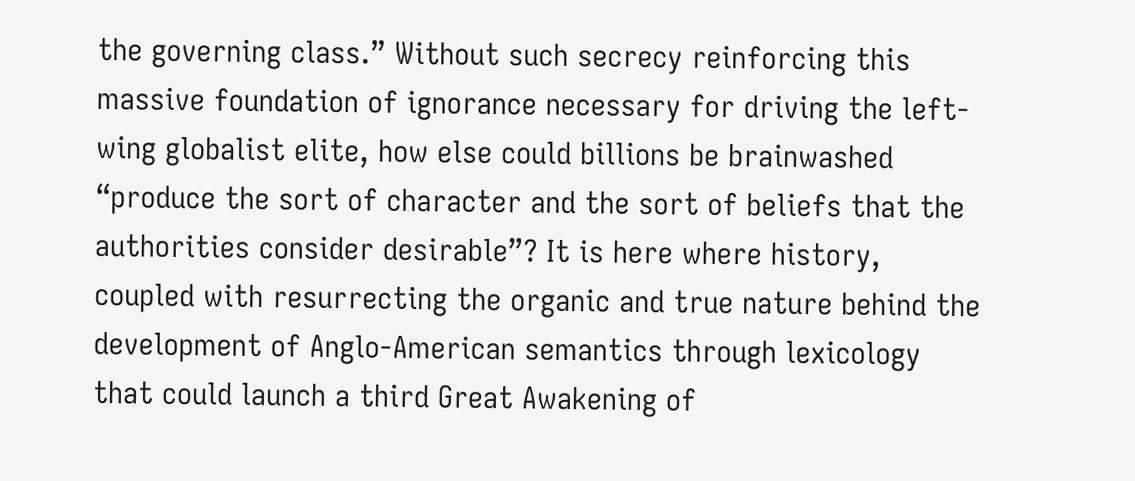the governing class.” Without such secrecy reinforcing this massive foundation of ignorance necessary for driving the left-wing globalist elite, how else could billions be brainwashed “produce the sort of character and the sort of beliefs that the authorities consider desirable”? It is here where history, coupled with resurrecting the organic and true nature behind the development of Anglo-American semantics through lexicology that could launch a third Great Awakening of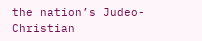the nation’s Judeo-Christian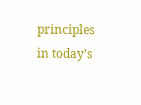principles in today’s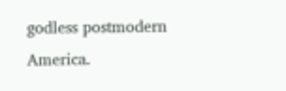godless postmodern America.